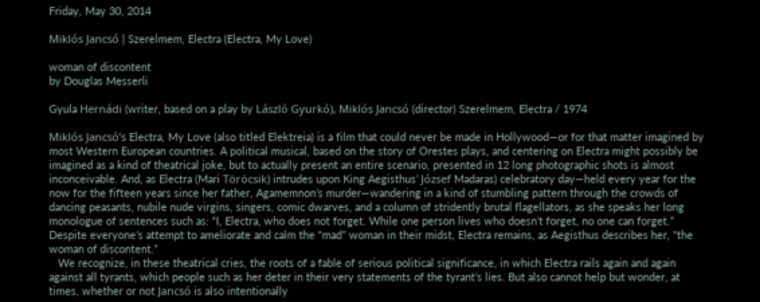Friday, May 30, 2014

Miklós Jancsó | Szerelmem, Electra (Electra, My Love)

woman of discontent
by Douglas Messerli

Gyula Hernádi (writer, based on a play by László Gyurkó), Miklós Jancsó (director) Szerelmem, Electra / 1974

Miklós Jancsó’s Electra, My Love (also titled Elektreia) is a film that could never be made in Hollywood—or for that matter imagined by most Western European countries. A political musical, based on the story of Orestes plays, and centering on Electra might possibly be imagined as a kind of theatrical joke, but to actually present an entire scenario, presented in 12 long photographic shots is almost inconceivable. And, as Electra (Mari Töröcsik) intrudes upon King Aegisthus’ József Madaras) celebratory day—held every year for the now for the fifteen years since her father, Agamemnon’s murder—wandering in a kind of stumbling pattern through the crowds of dancing peasants, nubile nude virgins, singers, comic dwarves, and a column of stridently brutal flagellators, as she speaks her long monologue of sentences such as: “I, Electra, who does not forget. While one person lives who doesn’t forget, no one can forget.” Despite everyone’s attempt to ameliorate and calm the “mad” woman in their midst, Electra remains, as Aegisthus describes her, “the woman of discontent.”
   We recognize, in these theatrical cries, the roots of a fable of serious political significance, in which Electra rails again and again against all tyrants, which people such as her deter in their very statements of the tyrant’s lies. But also cannot help but wonder, at times, whether or not Jancsó is also intentionally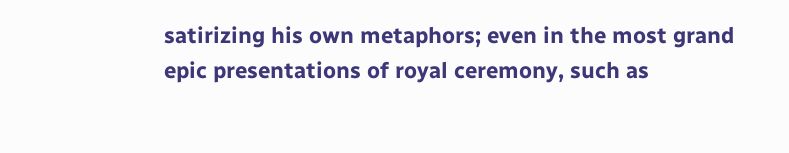satirizing his own metaphors; even in the most grand epic presentations of royal ceremony, such as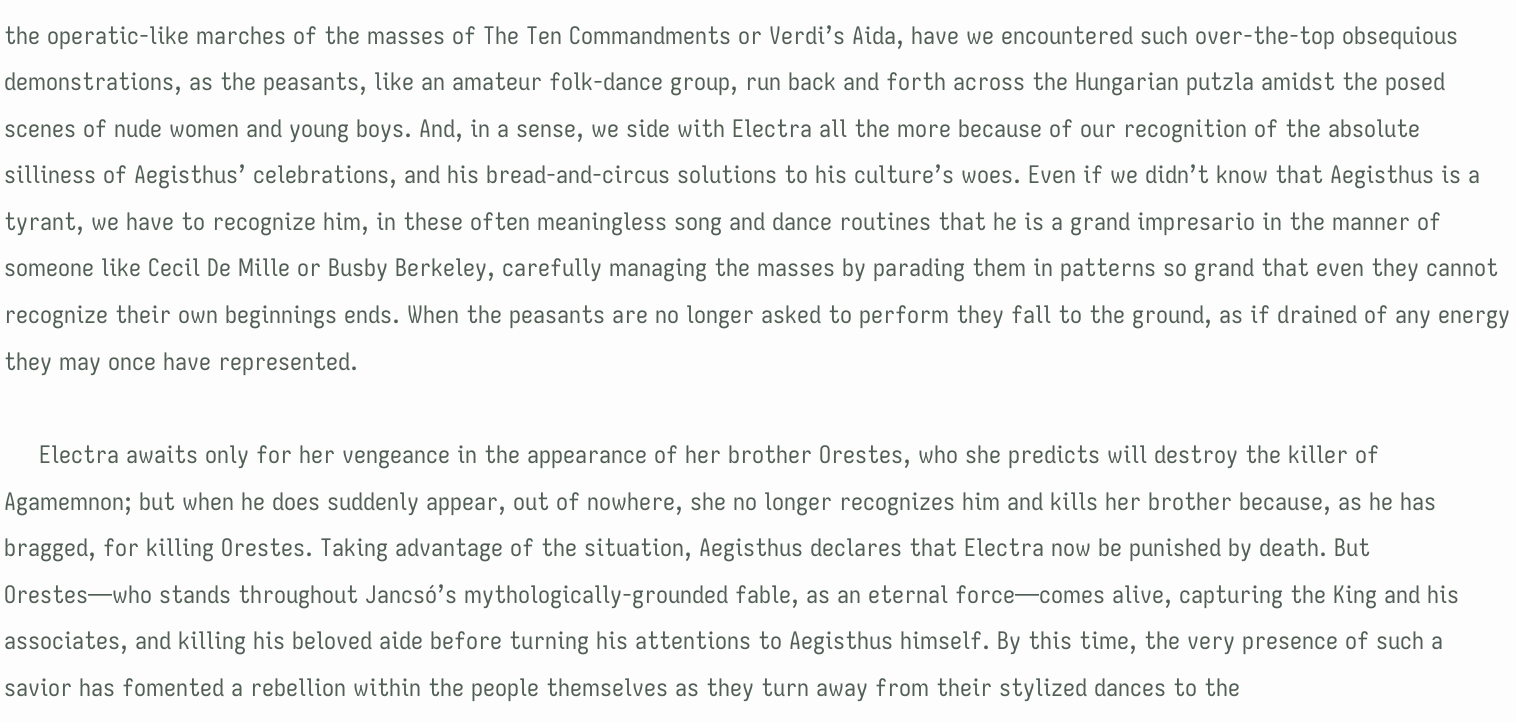the operatic-like marches of the masses of The Ten Commandments or Verdi’s Aida, have we encountered such over-the-top obsequious demonstrations, as the peasants, like an amateur folk-dance group, run back and forth across the Hungarian putzla amidst the posed scenes of nude women and young boys. And, in a sense, we side with Electra all the more because of our recognition of the absolute silliness of Aegisthus’ celebrations, and his bread-and-circus solutions to his culture’s woes. Even if we didn’t know that Aegisthus is a tyrant, we have to recognize him, in these often meaningless song and dance routines that he is a grand impresario in the manner of someone like Cecil De Mille or Busby Berkeley, carefully managing the masses by parading them in patterns so grand that even they cannot recognize their own beginnings ends. When the peasants are no longer asked to perform they fall to the ground, as if drained of any energy they may once have represented.

     Electra awaits only for her vengeance in the appearance of her brother Orestes, who she predicts will destroy the killer of Agamemnon; but when he does suddenly appear, out of nowhere, she no longer recognizes him and kills her brother because, as he has bragged, for killing Orestes. Taking advantage of the situation, Aegisthus declares that Electra now be punished by death. But Orestes—who stands throughout Jancsó’s mythologically-grounded fable, as an eternal force—comes alive, capturing the King and his associates, and killing his beloved aide before turning his attentions to Aegisthus himself. By this time, the very presence of such a savior has fomented a rebellion within the people themselves as they turn away from their stylized dances to the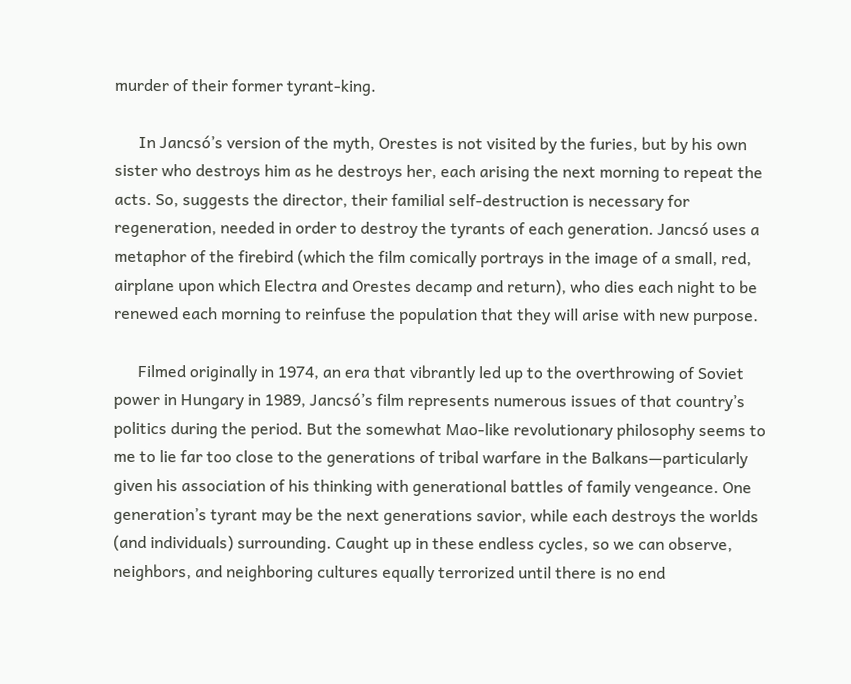murder of their former tyrant-king.

      In Jancsó’s version of the myth, Orestes is not visited by the furies, but by his own sister who destroys him as he destroys her, each arising the next morning to repeat the acts. So, suggests the director, their familial self-destruction is necessary for regeneration, needed in order to destroy the tyrants of each generation. Jancsó uses a metaphor of the firebird (which the film comically portrays in the image of a small, red, airplane upon which Electra and Orestes decamp and return), who dies each night to be renewed each morning to reinfuse the population that they will arise with new purpose.

      Filmed originally in 1974, an era that vibrantly led up to the overthrowing of Soviet power in Hungary in 1989, Jancsó’s film represents numerous issues of that country’s politics during the period. But the somewhat Mao-like revolutionary philosophy seems to me to lie far too close to the generations of tribal warfare in the Balkans—particularly given his association of his thinking with generational battles of family vengeance. One generation’s tyrant may be the next generations savior, while each destroys the worlds (and individuals) surrounding. Caught up in these endless cycles, so we can observe, neighbors, and neighboring cultures equally terrorized until there is no end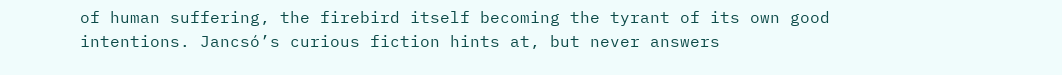of human suffering, the firebird itself becoming the tyrant of its own good intentions. Jancsó’s curious fiction hints at, but never answers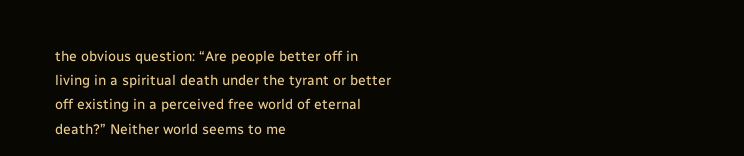the obvious question: “Are people better off in living in a spiritual death under the tyrant or better off existing in a perceived free world of eternal death?” Neither world seems to me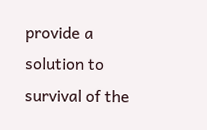provide a solution to survival of the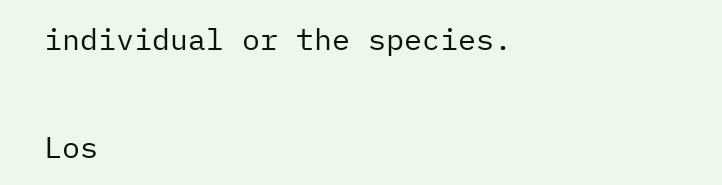individual or the species.

Los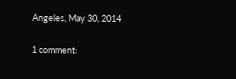Angeles, May 30, 2014

1 comment: